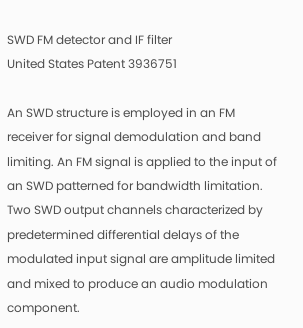SWD FM detector and IF filter
United States Patent 3936751

An SWD structure is employed in an FM receiver for signal demodulation and band limiting. An FM signal is applied to the input of an SWD patterned for bandwidth limitation. Two SWD output channels characterized by predetermined differential delays of the modulated input signal are amplitude limited and mixed to produce an audio modulation component.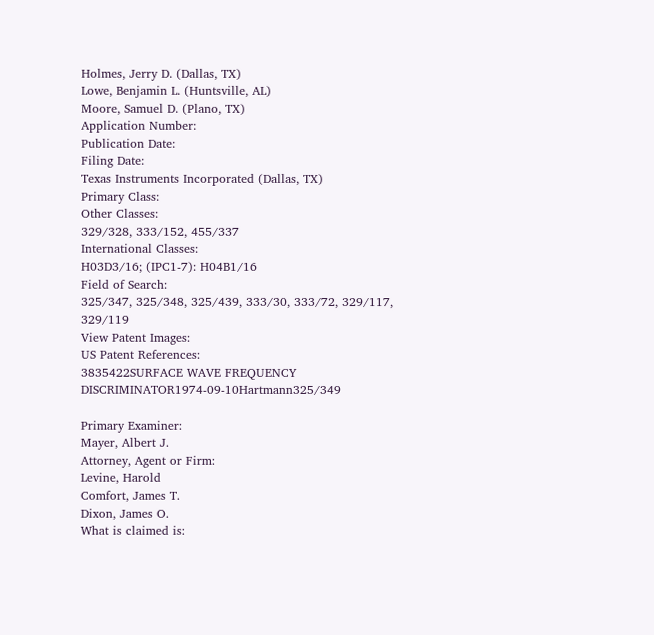Holmes, Jerry D. (Dallas, TX)
Lowe, Benjamin L. (Huntsville, AL)
Moore, Samuel D. (Plano, TX)
Application Number:
Publication Date:
Filing Date:
Texas Instruments Incorporated (Dallas, TX)
Primary Class:
Other Classes:
329/328, 333/152, 455/337
International Classes:
H03D3/16; (IPC1-7): H04B1/16
Field of Search:
325/347, 325/348, 325/439, 333/30, 333/72, 329/117, 329/119
View Patent Images:
US Patent References:
3835422SURFACE WAVE FREQUENCY DISCRIMINATOR1974-09-10Hartmann325/349

Primary Examiner:
Mayer, Albert J.
Attorney, Agent or Firm:
Levine, Harold
Comfort, James T.
Dixon, James O.
What is claimed is: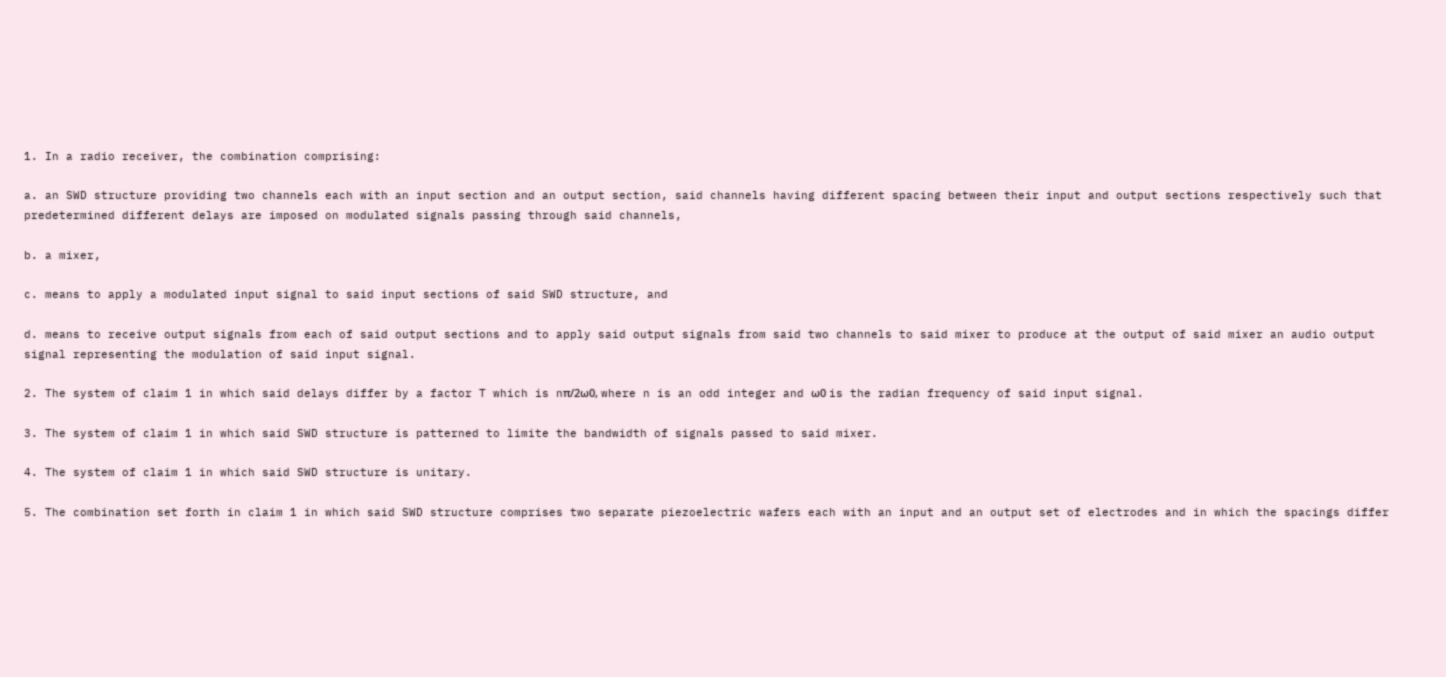1. In a radio receiver, the combination comprising:

a. an SWD structure providing two channels each with an input section and an output section, said channels having different spacing between their input and output sections respectively such that predetermined different delays are imposed on modulated signals passing through said channels,

b. a mixer,

c. means to apply a modulated input signal to said input sections of said SWD structure, and

d. means to receive output signals from each of said output sections and to apply said output signals from said two channels to said mixer to produce at the output of said mixer an audio output signal representing the modulation of said input signal.

2. The system of claim 1 in which said delays differ by a factor T which is nπ/2ω0, where n is an odd integer and ω0 is the radian frequency of said input signal.

3. The system of claim 1 in which said SWD structure is patterned to limite the bandwidth of signals passed to said mixer.

4. The system of claim 1 in which said SWD structure is unitary.

5. The combination set forth in claim 1 in which said SWD structure comprises two separate piezoelectric wafers each with an input and an output set of electrodes and in which the spacings differ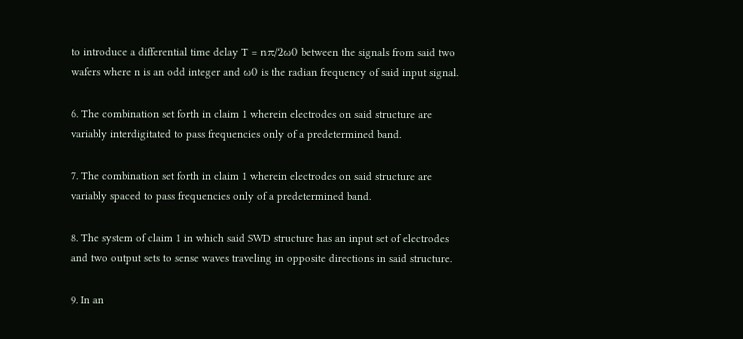to introduce a differential time delay T = nπ/2ω0 between the signals from said two wafers where n is an odd integer and ω0 is the radian frequency of said input signal.

6. The combination set forth in claim 1 wherein electrodes on said structure are variably interdigitated to pass frequencies only of a predetermined band.

7. The combination set forth in claim 1 wherein electrodes on said structure are variably spaced to pass frequencies only of a predetermined band.

8. The system of claim 1 in which said SWD structure has an input set of electrodes and two output sets to sense waves traveling in opposite directions in said structure.

9. In an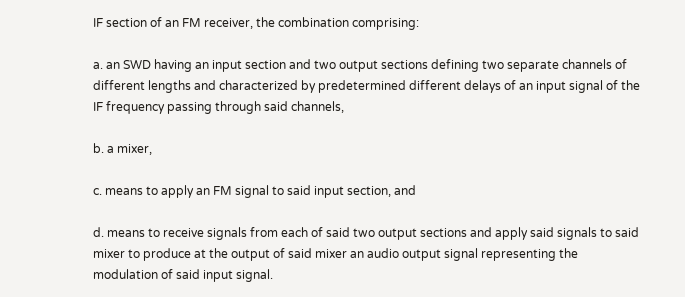IF section of an FM receiver, the combination comprising:

a. an SWD having an input section and two output sections defining two separate channels of different lengths and characterized by predetermined different delays of an input signal of the IF frequency passing through said channels,

b. a mixer,

c. means to apply an FM signal to said input section, and

d. means to receive signals from each of said two output sections and apply said signals to said mixer to produce at the output of said mixer an audio output signal representing the modulation of said input signal.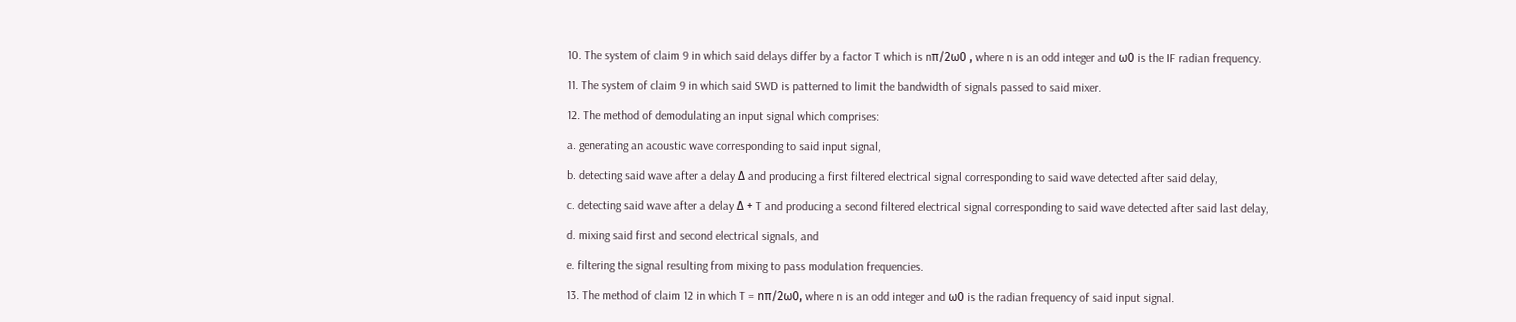10. The system of claim 9 in which said delays differ by a factor T which is nπ/2ω0 , where n is an odd integer and ω0 is the IF radian frequency.

11. The system of claim 9 in which said SWD is patterned to limit the bandwidth of signals passed to said mixer.

12. The method of demodulating an input signal which comprises:

a. generating an acoustic wave corresponding to said input signal,

b. detecting said wave after a delay Δ and producing a first filtered electrical signal corresponding to said wave detected after said delay,

c. detecting said wave after a delay Δ + T and producing a second filtered electrical signal corresponding to said wave detected after said last delay,

d. mixing said first and second electrical signals, and

e. filtering the signal resulting from mixing to pass modulation frequencies.

13. The method of claim 12 in which T = nπ/2ω0, where n is an odd integer and ω0 is the radian frequency of said input signal.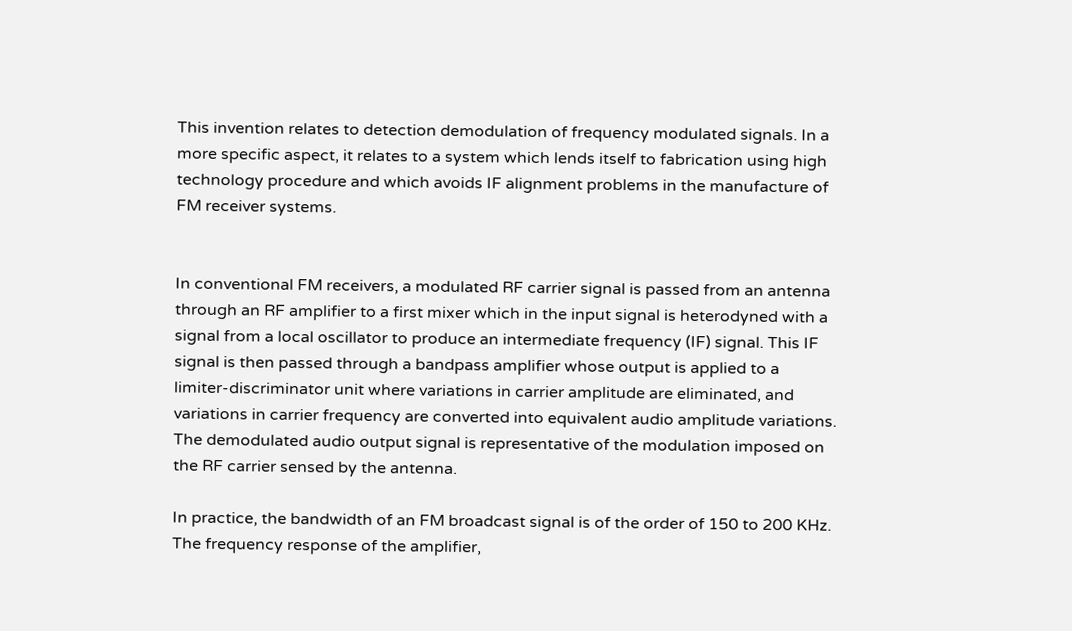This invention relates to detection demodulation of frequency modulated signals. In a more specific aspect, it relates to a system which lends itself to fabrication using high technology procedure and which avoids IF alignment problems in the manufacture of FM receiver systems.


In conventional FM receivers, a modulated RF carrier signal is passed from an antenna through an RF amplifier to a first mixer which in the input signal is heterodyned with a signal from a local oscillator to produce an intermediate frequency (IF) signal. This IF signal is then passed through a bandpass amplifier whose output is applied to a limiter-discriminator unit where variations in carrier amplitude are eliminated, and variations in carrier frequency are converted into equivalent audio amplitude variations. The demodulated audio output signal is representative of the modulation imposed on the RF carrier sensed by the antenna.

In practice, the bandwidth of an FM broadcast signal is of the order of 150 to 200 KHz. The frequency response of the amplifier,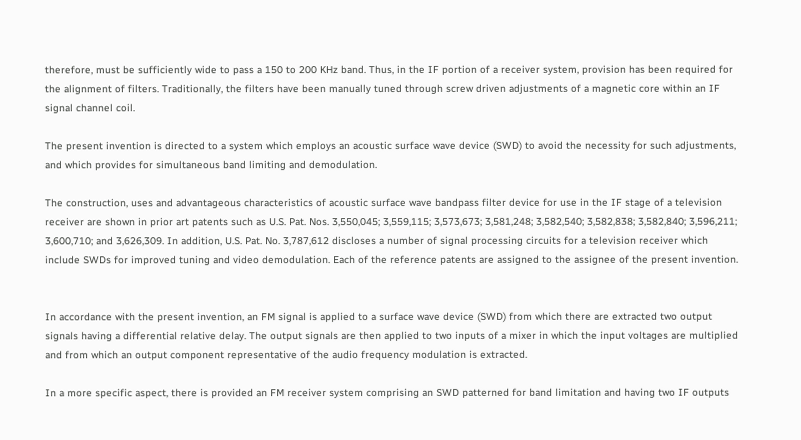therefore, must be sufficiently wide to pass a 150 to 200 KHz band. Thus, in the IF portion of a receiver system, provision has been required for the alignment of filters. Traditionally, the filters have been manually tuned through screw driven adjustments of a magnetic core within an IF signal channel coil.

The present invention is directed to a system which employs an acoustic surface wave device (SWD) to avoid the necessity for such adjustments, and which provides for simultaneous band limiting and demodulation.

The construction, uses and advantageous characteristics of acoustic surface wave bandpass filter device for use in the IF stage of a television receiver are shown in prior art patents such as U.S. Pat. Nos. 3,550,045; 3,559,115; 3,573,673; 3,581,248; 3,582,540; 3,582,838; 3,582,840; 3,596,211; 3,600,710; and 3,626,309. In addition, U.S. Pat. No. 3,787,612 discloses a number of signal processing circuits for a television receiver which include SWDs for improved tuning and video demodulation. Each of the reference patents are assigned to the assignee of the present invention.


In accordance with the present invention, an FM signal is applied to a surface wave device (SWD) from which there are extracted two output signals having a differential relative delay. The output signals are then applied to two inputs of a mixer in which the input voltages are multiplied and from which an output component representative of the audio frequency modulation is extracted.

In a more specific aspect, there is provided an FM receiver system comprising an SWD patterned for band limitation and having two IF outputs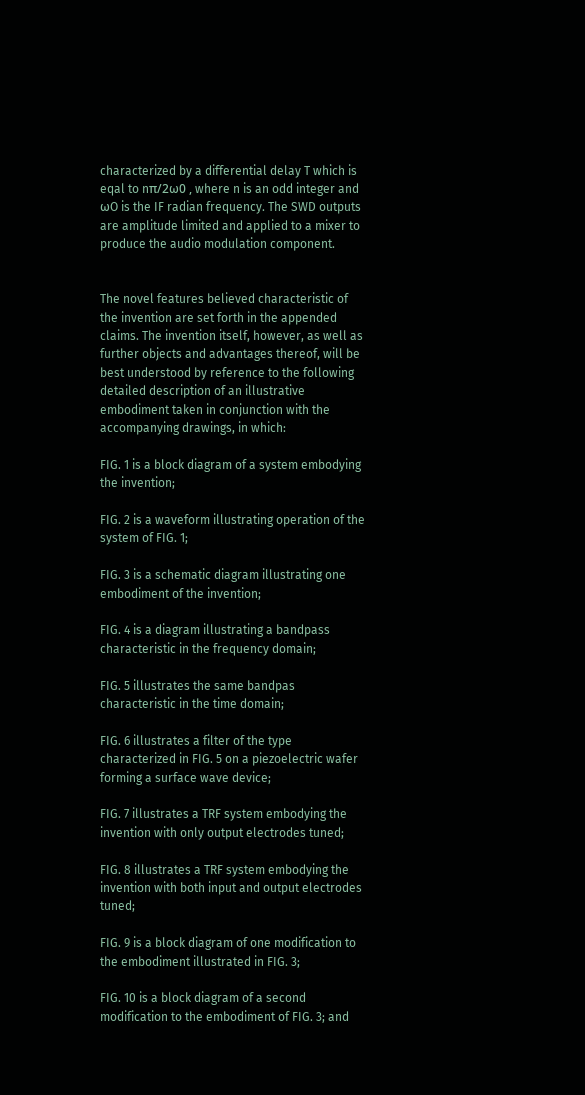characterized by a differential delay T which is eqal to nπ/2ω0 , where n is an odd integer and ωO is the IF radian frequency. The SWD outputs are amplitude limited and applied to a mixer to produce the audio modulation component.


The novel features believed characteristic of the invention are set forth in the appended claims. The invention itself, however, as well as further objects and advantages thereof, will be best understood by reference to the following detailed description of an illustrative embodiment taken in conjunction with the accompanying drawings, in which:

FIG. 1 is a block diagram of a system embodying the invention;

FIG. 2 is a waveform illustrating operation of the system of FIG. 1;

FIG. 3 is a schematic diagram illustrating one embodiment of the invention;

FIG. 4 is a diagram illustrating a bandpass characteristic in the frequency domain;

FIG. 5 illustrates the same bandpas characteristic in the time domain;

FIG. 6 illustrates a filter of the type characterized in FIG. 5 on a piezoelectric wafer forming a surface wave device;

FIG. 7 illustrates a TRF system embodying the invention with only output electrodes tuned;

FIG. 8 illustrates a TRF system embodying the invention with both input and output electrodes tuned;

FIG. 9 is a block diagram of one modification to the embodiment illustrated in FIG. 3;

FIG. 10 is a block diagram of a second modification to the embodiment of FIG. 3; and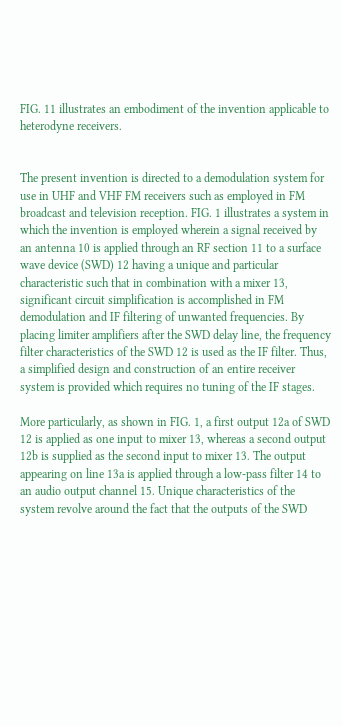FIG. 11 illustrates an embodiment of the invention applicable to heterodyne receivers.


The present invention is directed to a demodulation system for use in UHF and VHF FM receivers such as employed in FM broadcast and television reception. FIG. 1 illustrates a system in which the invention is employed wherein a signal received by an antenna 10 is applied through an RF section 11 to a surface wave device (SWD) 12 having a unique and particular characteristic such that in combination with a mixer 13, significant circuit simplification is accomplished in FM demodulation and IF filtering of unwanted frequencies. By placing limiter amplifiers after the SWD delay line, the frequency filter characteristics of the SWD 12 is used as the IF filter. Thus, a simplified design and construction of an entire receiver system is provided which requires no tuning of the IF stages.

More particularly, as shown in FIG. 1, a first output 12a of SWD 12 is applied as one input to mixer 13, whereas a second output 12b is supplied as the second input to mixer 13. The output appearing on line 13a is applied through a low-pass filter 14 to an audio output channel 15. Unique characteristics of the system revolve around the fact that the outputs of the SWD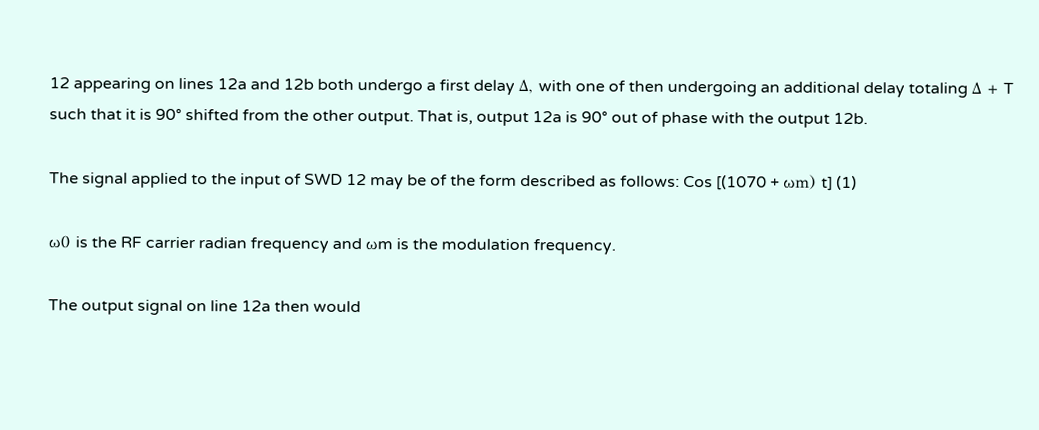12 appearing on lines 12a and 12b both undergo a first delay Δ, with one of then undergoing an additional delay totaling Δ + T such that it is 90° shifted from the other output. That is, output 12a is 90° out of phase with the output 12b.

The signal applied to the input of SWD 12 may be of the form described as follows: Cos [(1070 + ωm) t] (1)

ω0 is the RF carrier radian frequency and ωm is the modulation frequency.

The output signal on line 12a then would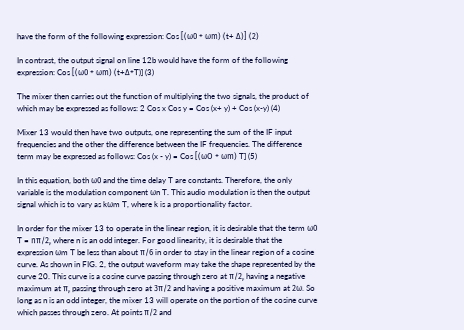have the form of the following expression: Cos [(ω0 + ωm) (t+ Δ)] (2)

In contrast, the output signal on line 12b would have the form of the following expression: Cos [(ω0 + ωm) (t+Δ+T)] (3)

The mixer then carries out the function of multiplying the two signals, the product of which may be expressed as follows: 2 Cos x Cos y = Cos (x+ y) + Cos (x-y) (4)

Mixer 13 would then have two outputs, one representing the sum of the IF input frequencies and the other the difference between the IF frequencies. The difference term may be expressed as follows: Cos (x - y) = Cos [(ωO + ωm) T] (5)

In this equation, both ω0 and the time delay T are constants. Therefore, the only variable is the modulation component ωn T. This audio modulation is then the output signal which is to vary as kωm T, where k is a proportionality factor.

In order for the mixer 13 to operate in the linear region, it is desirable that the term ω0 T = nπ/2, where n is an odd integer. For good linearity, it is desirable that the expression ωm T be less than about π/6 in order to stay in the linear region of a cosine curve. As shown in FIG. 2, the output waveform may take the shape represented by the curve 20. This curve is a cosine curve passing through zero at π/2, having a negative maximum at π, passing through zero at 3π/2 and having a positive maximum at 2ω. So long as n is an odd integer, the mixer 13 will operate on the portion of the cosine curve which passes through zero. At points π/2 and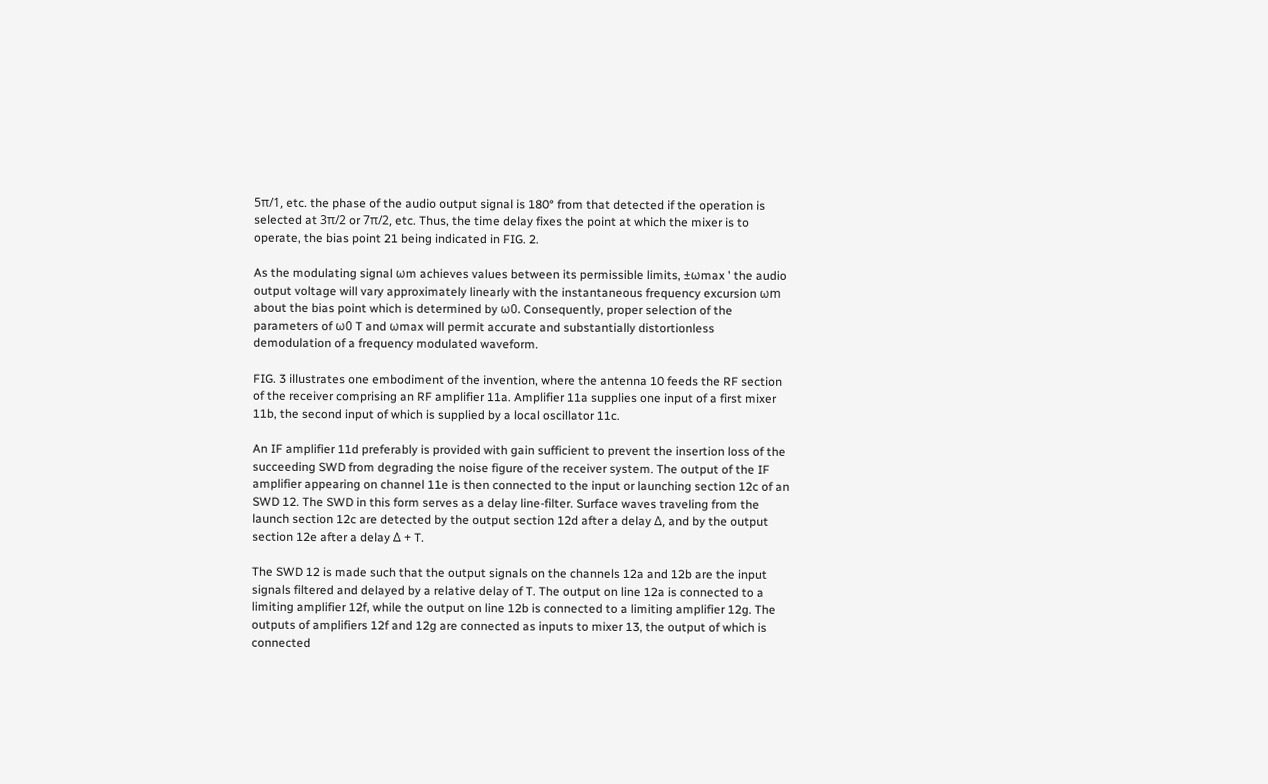5π/1, etc. the phase of the audio output signal is 180° from that detected if the operation is selected at 3π/2 or 7π/2, etc. Thus, the time delay fixes the point at which the mixer is to operate, the bias point 21 being indicated in FIG. 2.

As the modulating signal ωm achieves values between its permissible limits, ±ωmax ' the audio output voltage will vary approximately linearly with the instantaneous frequency excursion ωm about the bias point which is determined by ω0. Consequently, proper selection of the parameters of ω0 T and ωmax will permit accurate and substantially distortionless demodulation of a frequency modulated waveform.

FIG. 3 illustrates one embodiment of the invention, where the antenna 10 feeds the RF section of the receiver comprising an RF amplifier 11a. Amplifier 11a supplies one input of a first mixer 11b, the second input of which is supplied by a local oscillator 11c.

An IF amplifier 11d preferably is provided with gain sufficient to prevent the insertion loss of the succeeding SWD from degrading the noise figure of the receiver system. The output of the IF amplifier appearing on channel 11e is then connected to the input or launching section 12c of an SWD 12. The SWD in this form serves as a delay line-filter. Surface waves traveling from the launch section 12c are detected by the output section 12d after a delay Δ, and by the output section 12e after a delay Δ + T.

The SWD 12 is made such that the output signals on the channels 12a and 12b are the input signals filtered and delayed by a relative delay of T. The output on line 12a is connected to a limiting amplifier 12f, while the output on line 12b is connected to a limiting amplifier 12g. The outputs of amplifiers 12f and 12g are connected as inputs to mixer 13, the output of which is connected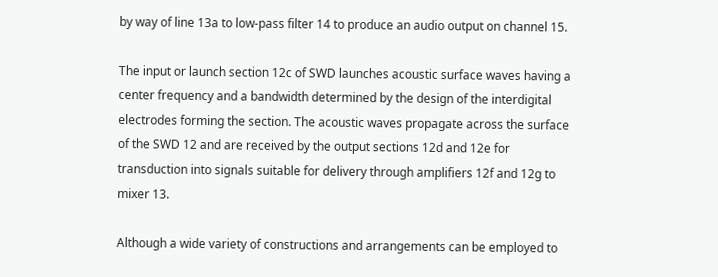by way of line 13a to low-pass filter 14 to produce an audio output on channel 15.

The input or launch section 12c of SWD launches acoustic surface waves having a center frequency and a bandwidth determined by the design of the interdigital electrodes forming the section. The acoustic waves propagate across the surface of the SWD 12 and are received by the output sections 12d and 12e for transduction into signals suitable for delivery through amplifiers 12f and 12g to mixer 13.

Although a wide variety of constructions and arrangements can be employed to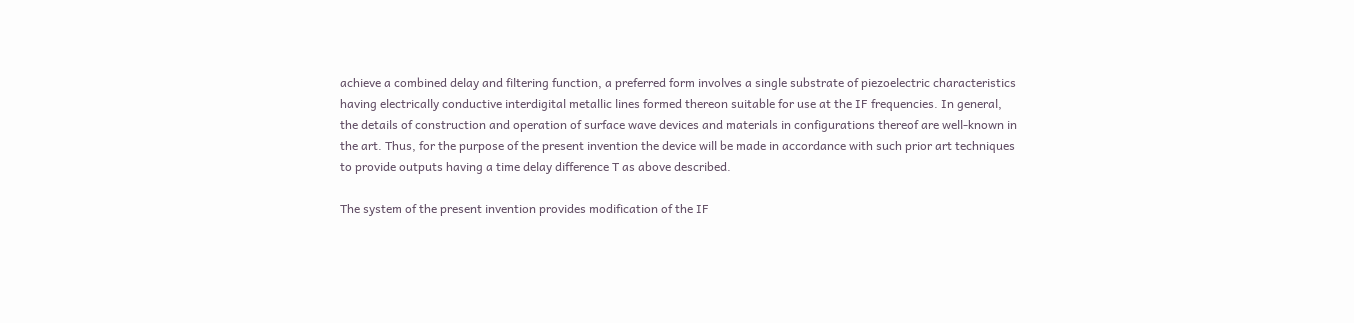achieve a combined delay and filtering function, a preferred form involves a single substrate of piezoelectric characteristics having electrically conductive interdigital metallic lines formed thereon suitable for use at the IF frequencies. In general, the details of construction and operation of surface wave devices and materials in configurations thereof are well-known in the art. Thus, for the purpose of the present invention the device will be made in accordance with such prior art techniques to provide outputs having a time delay difference T as above described.

The system of the present invention provides modification of the IF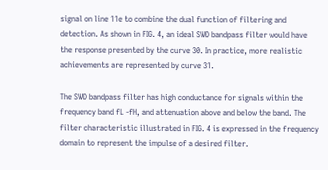signal on line 11e to combine the dual function of filtering and detection. As shown in FIG. 4, an ideal SWD bandpass filter would have the response presented by the curve 30. In practice, more realistic achievements are represented by curve 31.

The SWD bandpass filter has high conductance for signals within the frequency band fL -fH, and attenuation above and below the band. The filter characteristic illustrated in FIG. 4 is expressed in the frequency domain to represent the impulse of a desired filter.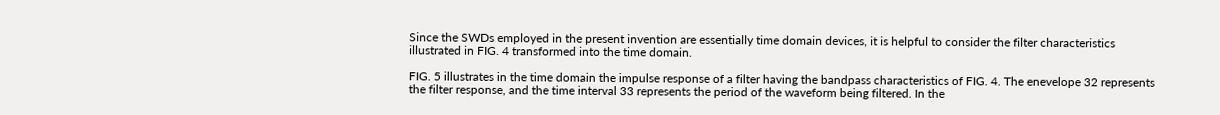Since the SWDs employed in the present invention are essentially time domain devices, it is helpful to consider the filter characteristics illustrated in FIG. 4 transformed into the time domain.

FIG. 5 illustrates in the time domain the impulse response of a filter having the bandpass characteristics of FIG. 4. The enevelope 32 represents the filter response, and the time interval 33 represents the period of the waveform being filtered. In the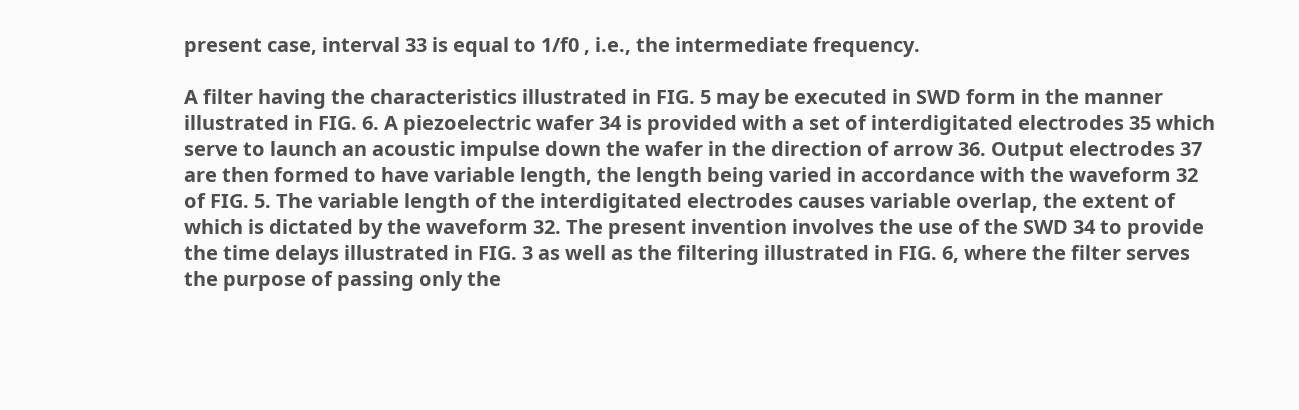present case, interval 33 is equal to 1/f0 , i.e., the intermediate frequency.

A filter having the characteristics illustrated in FIG. 5 may be executed in SWD form in the manner illustrated in FIG. 6. A piezoelectric wafer 34 is provided with a set of interdigitated electrodes 35 which serve to launch an acoustic impulse down the wafer in the direction of arrow 36. Output electrodes 37 are then formed to have variable length, the length being varied in accordance with the waveform 32 of FIG. 5. The variable length of the interdigitated electrodes causes variable overlap, the extent of which is dictated by the waveform 32. The present invention involves the use of the SWD 34 to provide the time delays illustrated in FIG. 3 as well as the filtering illustrated in FIG. 6, where the filter serves the purpose of passing only the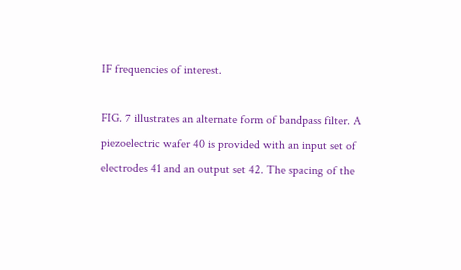IF frequencies of interest.

FIG. 7 illustrates an alternate form of bandpass filter. A piezoelectric wafer 40 is provided with an input set of electrodes 41 and an output set 42. The spacing of the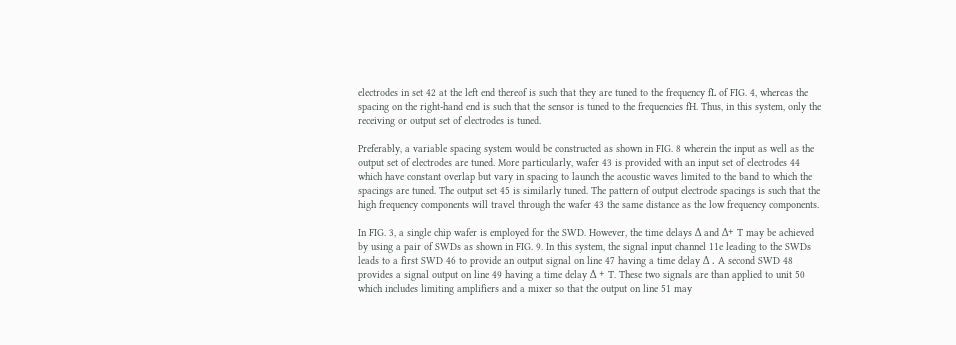electrodes in set 42 at the left end thereof is such that they are tuned to the frequency fL of FIG. 4, whereas the spacing on the right-hand end is such that the sensor is tuned to the frequencies fH. Thus, in this system, only the receiving or output set of electrodes is tuned.

Preferably, a variable spacing system would be constructed as shown in FIG. 8 wherein the input as well as the output set of electrodes are tuned. More particularly, wafer 43 is provided with an input set of electrodes 44 which have constant overlap but vary in spacing to launch the acoustic waves limited to the band to which the spacings are tuned. The output set 45 is similarly tuned. The pattern of output electrode spacings is such that the high frequency components will travel through the wafer 43 the same distance as the low frequency components.

In FIG. 3, a single chip wafer is employed for the SWD. However, the time delays Δ and Δ+ T may be achieved by using a pair of SWDs as shown in FIG. 9. In this system, the signal input channel 11e leading to the SWDs leads to a first SWD 46 to provide an output signal on line 47 having a time delay Δ . A second SWD 48 provides a signal output on line 49 having a time delay Δ + T. These two signals are than applied to unit 50 which includes limiting amplifiers and a mixer so that the output on line 51 may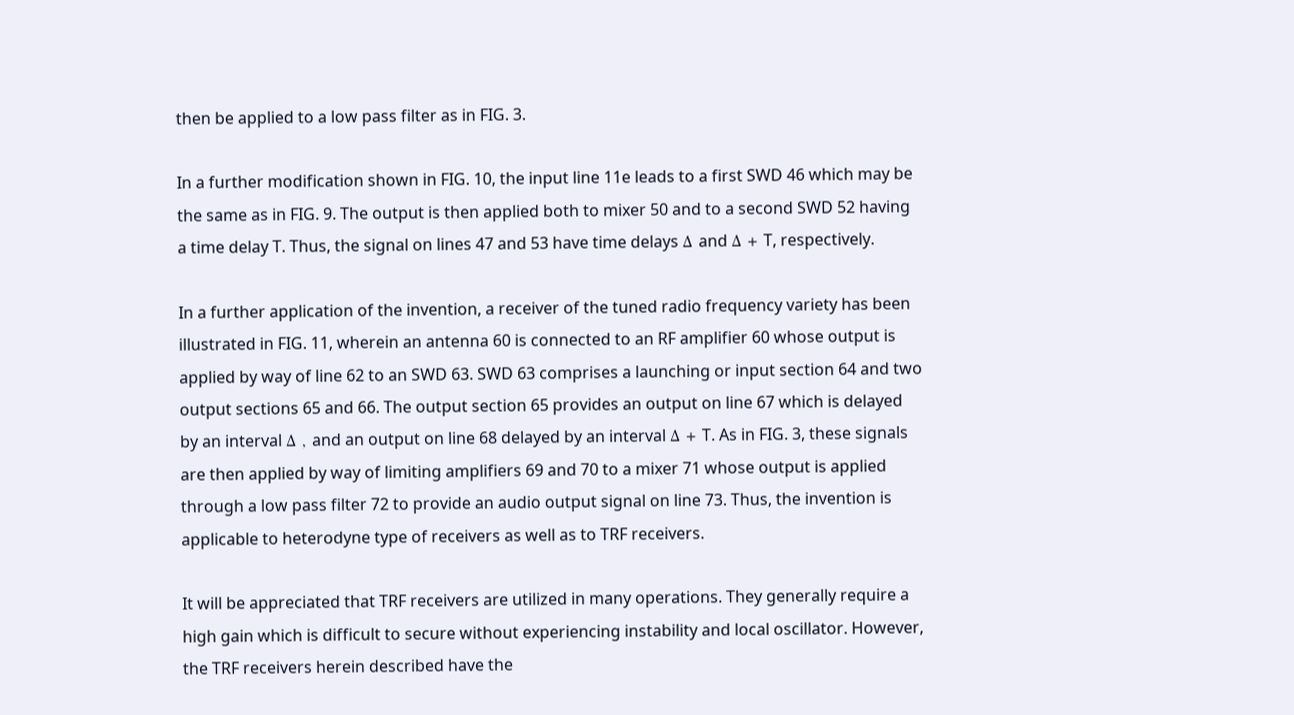then be applied to a low pass filter as in FIG. 3.

In a further modification shown in FIG. 10, the input line 11e leads to a first SWD 46 which may be the same as in FIG. 9. The output is then applied both to mixer 50 and to a second SWD 52 having a time delay T. Thus, the signal on lines 47 and 53 have time delays Δ and Δ + T, respectively.

In a further application of the invention, a receiver of the tuned radio frequency variety has been illustrated in FIG. 11, wherein an antenna 60 is connected to an RF amplifier 60 whose output is applied by way of line 62 to an SWD 63. SWD 63 comprises a launching or input section 64 and two output sections 65 and 66. The output section 65 provides an output on line 67 which is delayed by an interval Δ , and an output on line 68 delayed by an interval Δ + T. As in FIG. 3, these signals are then applied by way of limiting amplifiers 69 and 70 to a mixer 71 whose output is applied through a low pass filter 72 to provide an audio output signal on line 73. Thus, the invention is applicable to heterodyne type of receivers as well as to TRF receivers.

It will be appreciated that TRF receivers are utilized in many operations. They generally require a high gain which is difficult to secure without experiencing instability and local oscillator. However, the TRF receivers herein described have the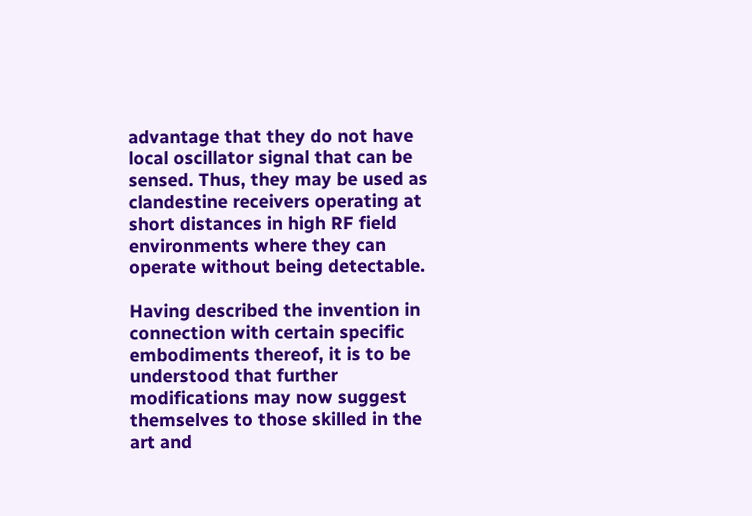advantage that they do not have local oscillator signal that can be sensed. Thus, they may be used as clandestine receivers operating at short distances in high RF field environments where they can operate without being detectable.

Having described the invention in connection with certain specific embodiments thereof, it is to be understood that further modifications may now suggest themselves to those skilled in the art and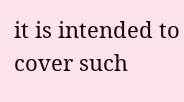it is intended to cover such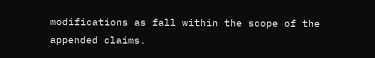modifications as fall within the scope of the appended claims.